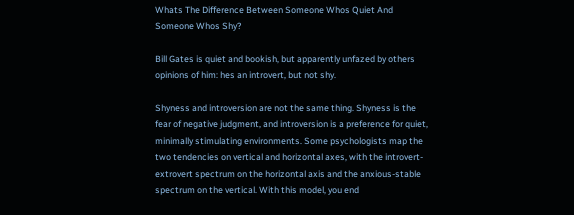Whats The Difference Between Someone Whos Quiet And Someone Whos Shy?

Bill Gates is quiet and bookish, but apparently unfazed by others opinions of him: hes an introvert, but not shy.

Shyness and introversion are not the same thing. Shyness is the fear of negative judgment, and introversion is a preference for quiet, minimally stimulating environments. Some psychologists map the two tendencies on vertical and horizontal axes, with the introvert-extrovert spectrum on the horizontal axis and the anxious-stable spectrum on the vertical. With this model, you end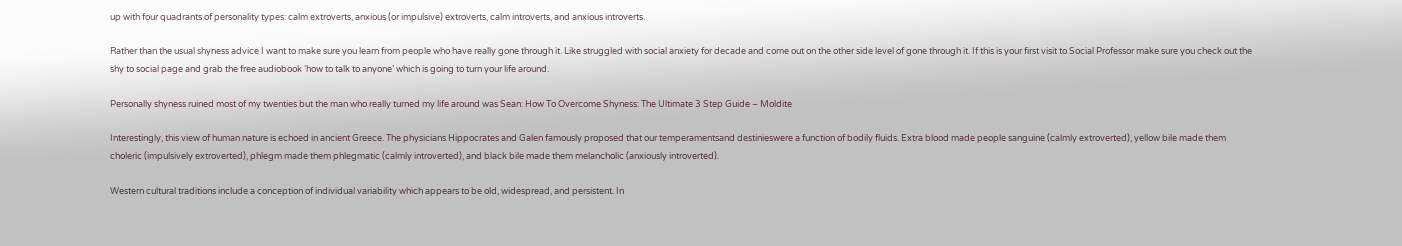up with four quadrants of personality types: calm extroverts, anxious (or impulsive) extroverts, calm introverts, and anxious introverts.

Rather than the usual shyness advice I want to make sure you learn from people who have really gone through it. Like struggled with social anxiety for decade and come out on the other side level of gone through it. If this is your first visit to Social Professor make sure you check out the shy to social page and grab the free audiobook ‘how to talk to anyone’ which is going to turn your life around.

Personally shyness ruined most of my twenties but the man who really turned my life around was Sean: How To Overcome Shyness: The Ultimate 3 Step Guide – Moldite

Interestingly, this view of human nature is echoed in ancient Greece. The physicians Hippocrates and Galen famously proposed that our temperamentsand destinieswere a function of bodily fluids. Extra blood made people sanguine (calmly extroverted), yellow bile made them choleric (impulsively extroverted), phlegm made them phlegmatic (calmly introverted), and black bile made them melancholic (anxiously introverted).

Western cultural traditions include a conception of individual variability which appears to be old, widespread, and persistent. In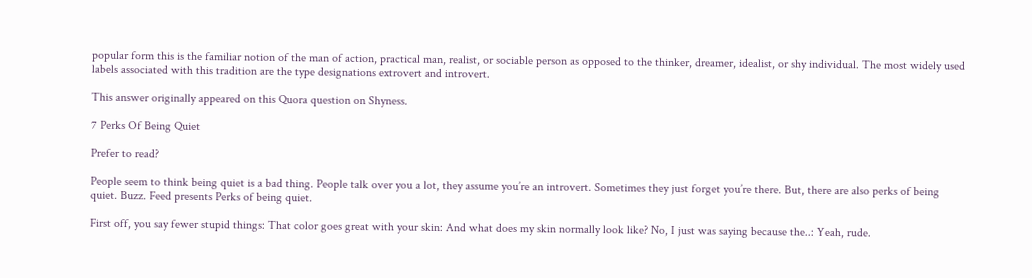popular form this is the familiar notion of the man of action, practical man, realist, or sociable person as opposed to the thinker, dreamer, idealist, or shy individual. The most widely used labels associated with this tradition are the type designations extrovert and introvert.

This answer originally appeared on this Quora question on Shyness.

7 Perks Of Being Quiet

Prefer to read?

People seem to think being quiet is a bad thing. People talk over you a lot, they assume you’re an introvert. Sometimes they just forget you’re there. But, there are also perks of being quiet. Buzz. Feed presents Perks of being quiet.

First off, you say fewer stupid things: That color goes great with your skin: And what does my skin normally look like? No, I just was saying because the..: Yeah, rude.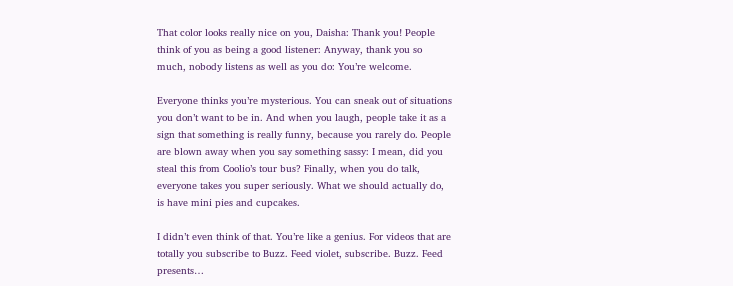That color looks really nice on you, Daisha: Thank you! People think of you as being a good listener: Anyway, thank you so much, nobody listens as well as you do: You’re welcome.

Everyone thinks you’re mysterious. You can sneak out of situations you don’t want to be in. And when you laugh, people take it as a sign that something is really funny, because you rarely do. People are blown away when you say something sassy: I mean, did you steal this from Coolio’s tour bus? Finally, when you do talk, everyone takes you super seriously. What we should actually do, is have mini pies and cupcakes.

I didn’t even think of that. You’re like a genius. For videos that are totally you subscribe to Buzz. Feed violet, subscribe. Buzz. Feed presents…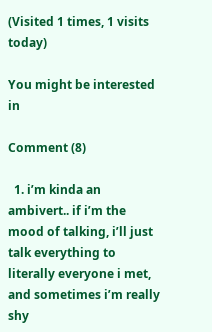(Visited 1 times, 1 visits today)

You might be interested in

Comment (8)

  1. i’m kinda an ambivert.. if i’m the mood of talking, i’ll just talk everything to literally everyone i met, and sometimes i’m really shy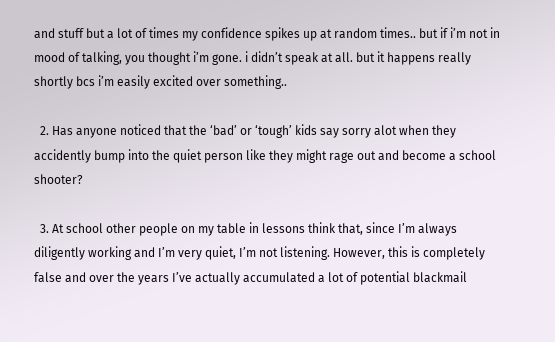and stuff but a lot of times my confidence spikes up at random times.. but if i’m not in mood of talking, you thought i’m gone. i didn’t speak at all. but it happens really shortly bcs i’m easily excited over something..

  2. Has anyone noticed that the ‘bad’ or ‘tough’ kids say sorry alot when they accidently bump into the quiet person like they might rage out and become a school shooter?

  3. At school other people on my table in lessons think that, since I’m always diligently working and I’m very quiet, I’m not listening. However, this is completely false and over the years I’ve actually accumulated a lot of potential blackmail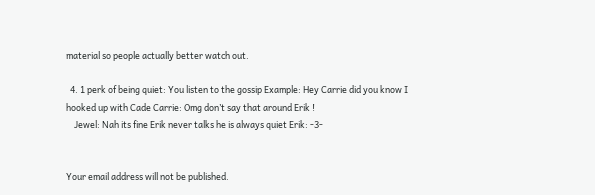material so people actually better watch out.

  4. 1 perk of being quiet: You listen to the gossip Example: Hey Carrie did you know I hooked up with Cade Carrie: Omg don’t say that around Erik !
    Jewel: Nah its fine Erik never talks he is always quiet Erik: -3-


Your email address will not be published.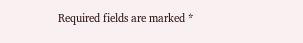Required fields are marked *